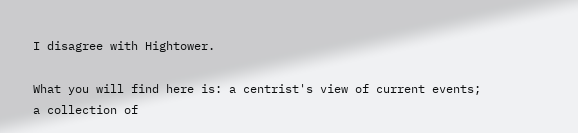I disagree with Hightower.

What you will find here is: a centrist's view of current events;
a collection of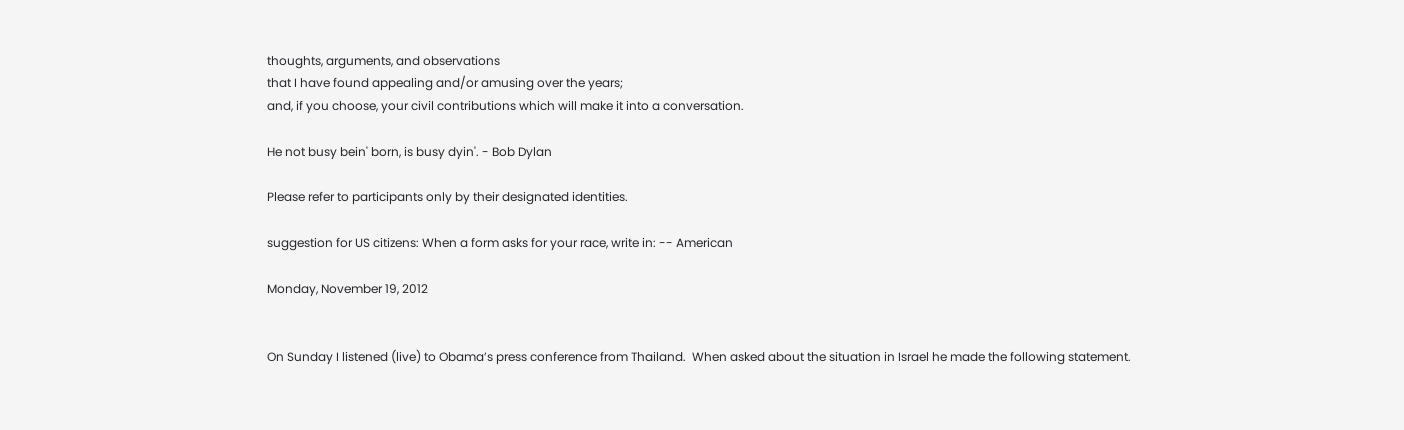thoughts, arguments, and observations
that I have found appealing and/or amusing over the years;
and, if you choose, your civil contributions which will make it into a conversation.

He not busy bein' born, is busy dyin'. - Bob Dylan

Please refer to participants only by their designated identities.

suggestion for US citizens: When a form asks for your race, write in: -- American

Monday, November 19, 2012


On Sunday I listened (live) to Obama’s press conference from Thailand.  When asked about the situation in Israel he made the following statement.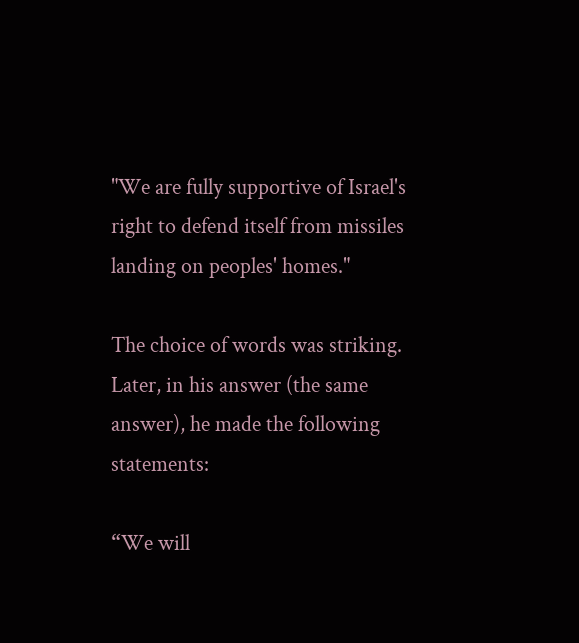"We are fully supportive of Israel's right to defend itself from missiles landing on peoples' homes."

The choice of words was striking.  Later, in his answer (the same answer), he made the following statements:

“We will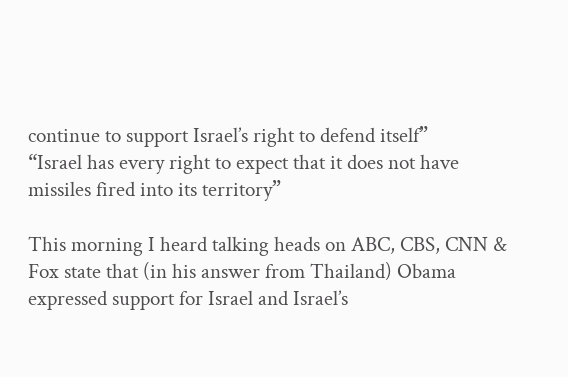continue to support Israel’s right to defend itself”
“Israel has every right to expect that it does not have missiles fired into its territory”

This morning I heard talking heads on ABC, CBS, CNN & Fox state that (in his answer from Thailand) Obama expressed support for Israel and Israel’s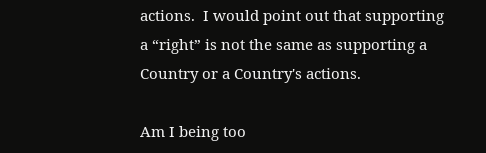actions.  I would point out that supporting a “right” is not the same as supporting a Country or a Country's actions.

Am I being too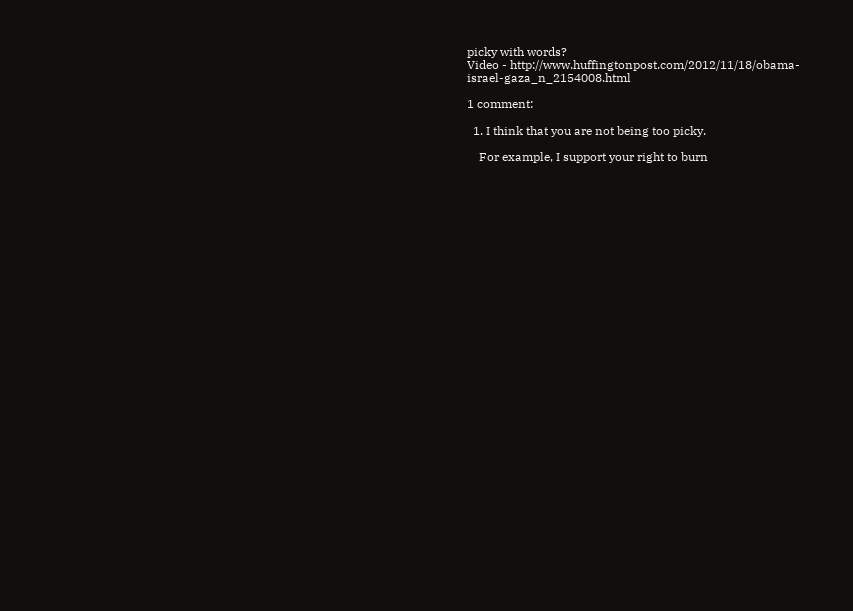picky with words?
Video - http://www.huffingtonpost.com/2012/11/18/obama-israel-gaza_n_2154008.html

1 comment:

  1. I think that you are not being too picky.

    For example, I support your right to burn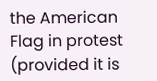the American Flag in protest (provided it is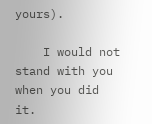yours).

    I would not stand with you when you did it.